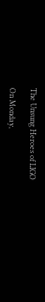The Unsung Heroes of LIGO

On Monday,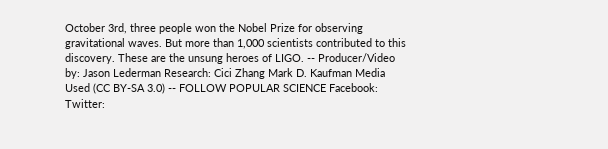October 3rd, three people won the Nobel Prize for observing gravitational waves. But more than 1,000 scientists contributed to this discovery. These are the unsung heroes of LIGO. -- Producer/Video by: Jason Lederman Research: Cici Zhang Mark D. Kaufman Media Used (CC BY-SA 3.0) -- FOLLOW POPULAR SCIENCE Facebook: Twitter: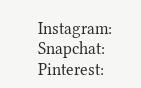Instagram: Snapchat: Pinterest: